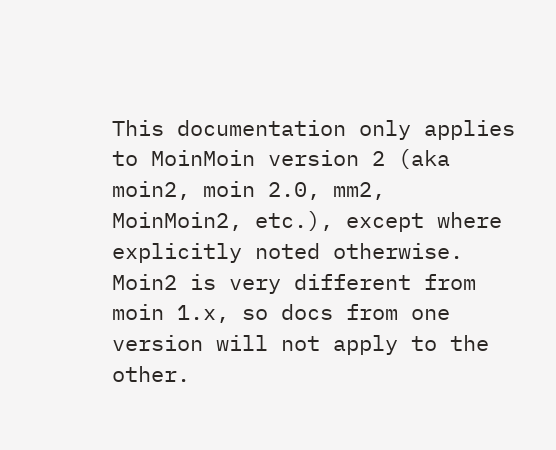This documentation only applies to MoinMoin version 2 (aka moin2, moin 2.0, mm2, MoinMoin2, etc.), except where explicitly noted otherwise. Moin2 is very different from moin 1.x, so docs from one version will not apply to the other.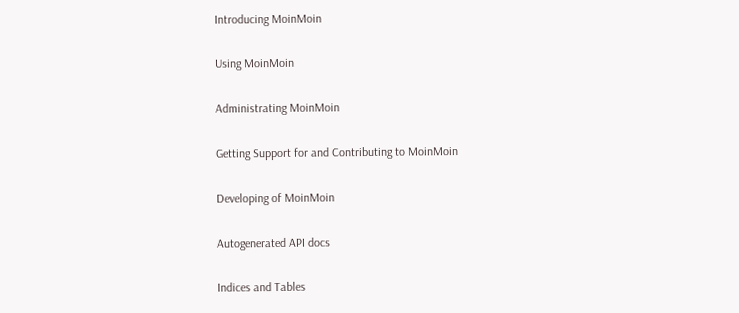Introducing MoinMoin

Using MoinMoin

Administrating MoinMoin

Getting Support for and Contributing to MoinMoin

Developing of MoinMoin

Autogenerated API docs

Indices and Tables